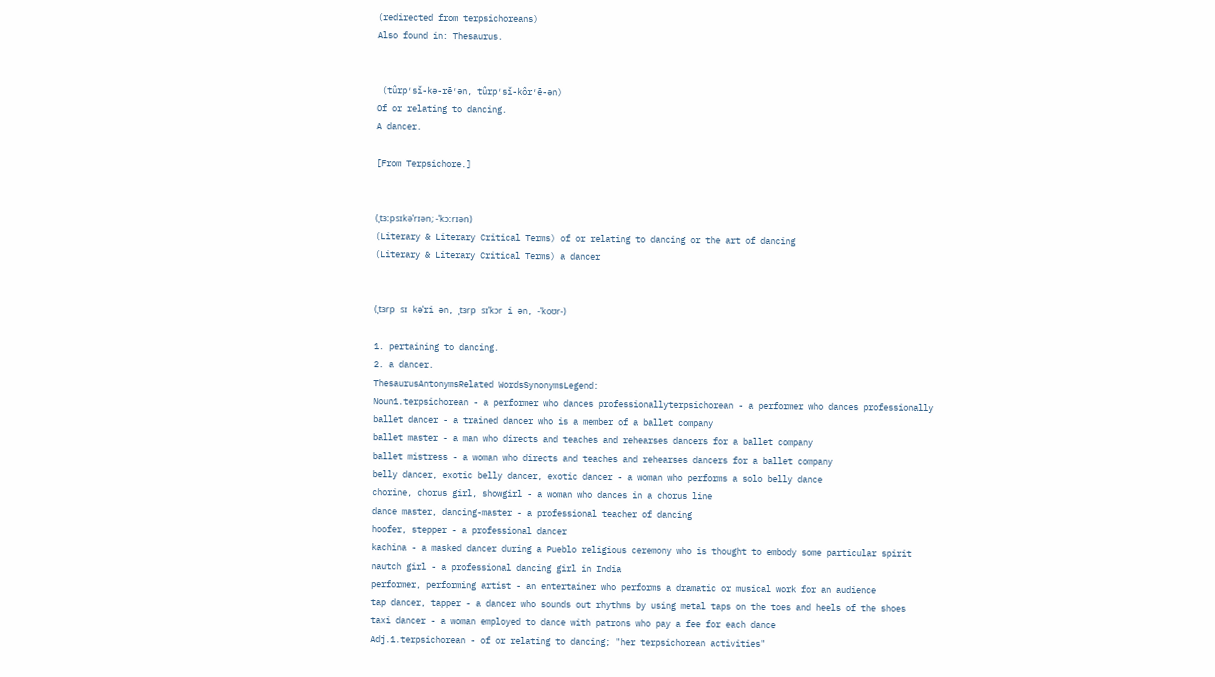(redirected from terpsichoreans)
Also found in: Thesaurus.


 (tûrp′sĭ-kə-rē′ən, tûrp′sĭ-kôr′ē-ən)
Of or relating to dancing.
A dancer.

[From Terpsichore.]


(ˌtɜːpsɪkəˈrɪən; -ˈkɔːrɪən)
(Literary & Literary Critical Terms) of or relating to dancing or the art of dancing
(Literary & Literary Critical Terms) a dancer


(ˌtɜrp sɪ kəˈri ən, ˌtɜrp sɪˈkɔr i ən, -ˈkoʊr-)

1. pertaining to dancing.
2. a dancer.
ThesaurusAntonymsRelated WordsSynonymsLegend:
Noun1.terpsichorean - a performer who dances professionallyterpsichorean - a performer who dances professionally
ballet dancer - a trained dancer who is a member of a ballet company
ballet master - a man who directs and teaches and rehearses dancers for a ballet company
ballet mistress - a woman who directs and teaches and rehearses dancers for a ballet company
belly dancer, exotic belly dancer, exotic dancer - a woman who performs a solo belly dance
chorine, chorus girl, showgirl - a woman who dances in a chorus line
dance master, dancing-master - a professional teacher of dancing
hoofer, stepper - a professional dancer
kachina - a masked dancer during a Pueblo religious ceremony who is thought to embody some particular spirit
nautch girl - a professional dancing girl in India
performer, performing artist - an entertainer who performs a dramatic or musical work for an audience
tap dancer, tapper - a dancer who sounds out rhythms by using metal taps on the toes and heels of the shoes
taxi dancer - a woman employed to dance with patrons who pay a fee for each dance
Adj.1.terpsichorean - of or relating to dancing; "her terpsichorean activities"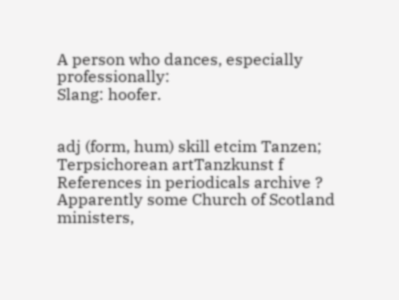A person who dances, especially professionally:
Slang: hoofer.


adj (form, hum) skill etcim Tanzen; Terpsichorean artTanzkunst f
References in periodicals archive ?
Apparently some Church of Scotland ministers,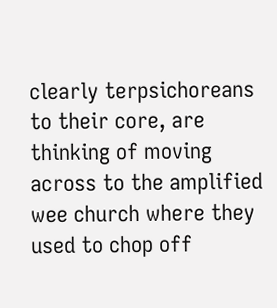clearly terpsichoreans to their core, are thinking of moving across to the amplified wee church where they used to chop off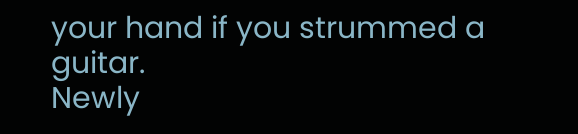your hand if you strummed a guitar.
Newly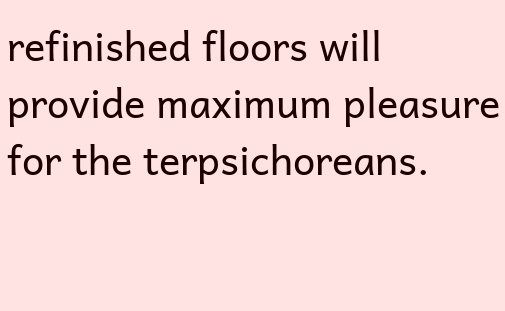refinished floors will provide maximum pleasure for the terpsichoreans.